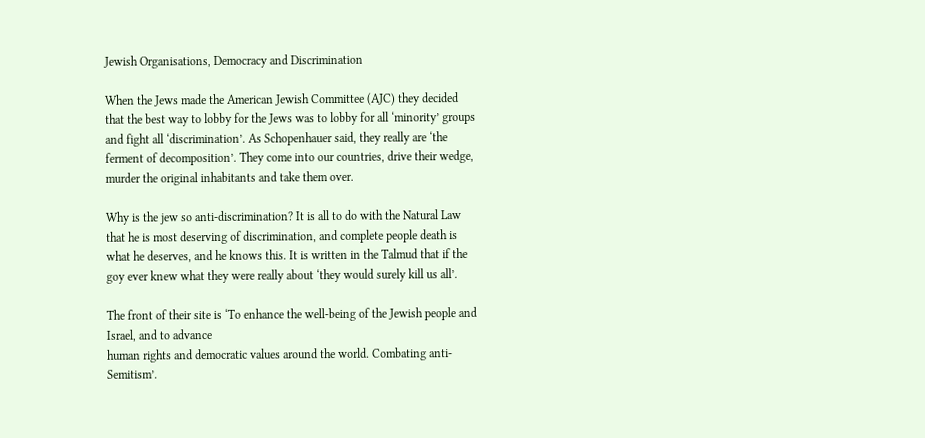Jewish Organisations, Democracy and Discrimination

When the Jews made the American Jewish Committee (AJC) they decided that the best way to lobby for the Jews was to lobby for all ‘minority’ groups and fight all ‘discrimination’. As Schopenhauer said, they really are ‘the ferment of decomposition’. They come into our countries, drive their wedge, murder the original inhabitants and take them over.

Why is the jew so anti-discrimination? It is all to do with the Natural Law that he is most deserving of discrimination, and complete people death is what he deserves, and he knows this. It is written in the Talmud that if the goy ever knew what they were really about ‘they would surely kill us all’.

The front of their site is ‘To enhance the well-being of the Jewish people and Israel, and to advance
human rights and democratic values around the world. Combating anti-Semitism’.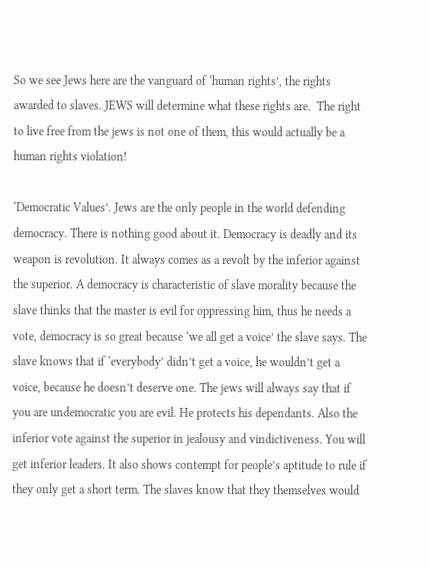So we see Jews here are the vanguard of ‘human rights’, the rights awarded to slaves. JEWS will determine what these rights are.  The right to live free from the jews is not one of them, this would actually be a human rights violation!

‘Democratic Values’. Jews are the only people in the world defending democracy. There is nothing good about it. Democracy is deadly and its weapon is revolution. It always comes as a revolt by the inferior against the superior. A democracy is characteristic of slave morality because the slave thinks that the master is evil for oppressing him, thus he needs a vote, democracy is so great because ‘we all get a voice’ the slave says. The slave knows that if ‘everybody’ didn’t get a voice, he wouldn’t get a voice, because he doesn’t deserve one. The jews will always say that if you are undemocratic you are evil. He protects his dependants. Also the inferior vote against the superior in jealousy and vindictiveness. You will get inferior leaders. It also shows contempt for people’s aptitude to rule if they only get a short term. The slaves know that they themselves would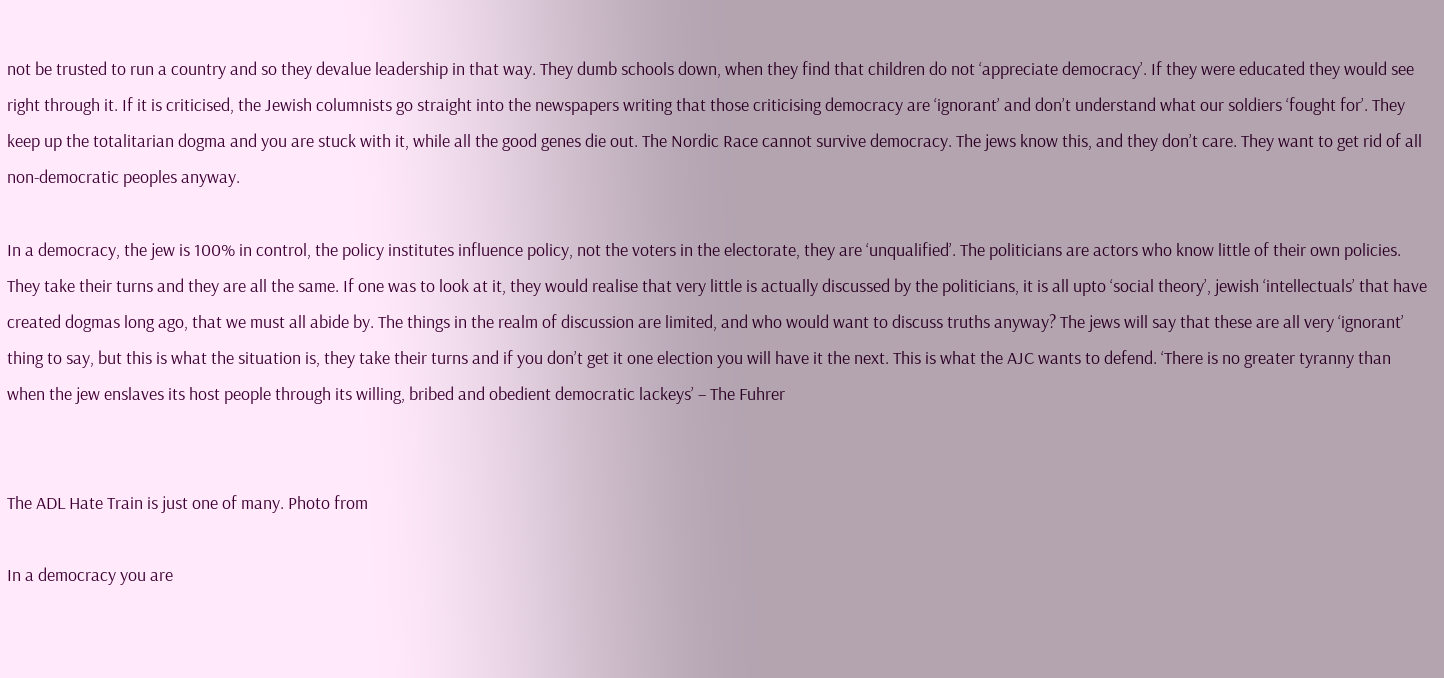not be trusted to run a country and so they devalue leadership in that way. They dumb schools down, when they find that children do not ‘appreciate democracy’. If they were educated they would see right through it. If it is criticised, the Jewish columnists go straight into the newspapers writing that those criticising democracy are ‘ignorant’ and don’t understand what our soldiers ‘fought for’. They keep up the totalitarian dogma and you are stuck with it, while all the good genes die out. The Nordic Race cannot survive democracy. The jews know this, and they don’t care. They want to get rid of all non-democratic peoples anyway.

In a democracy, the jew is 100% in control, the policy institutes influence policy, not the voters in the electorate, they are ‘unqualified’. The politicians are actors who know little of their own policies. They take their turns and they are all the same. If one was to look at it, they would realise that very little is actually discussed by the politicians, it is all upto ‘social theory’, jewish ‘intellectuals’ that have created dogmas long ago, that we must all abide by. The things in the realm of discussion are limited, and who would want to discuss truths anyway? The jews will say that these are all very ‘ignorant’ thing to say, but this is what the situation is, they take their turns and if you don’t get it one election you will have it the next. This is what the AJC wants to defend. ‘There is no greater tyranny than when the jew enslaves its host people through its willing, bribed and obedient democratic lackeys’ – The Fuhrer


The ADL Hate Train is just one of many. Photo from

In a democracy you are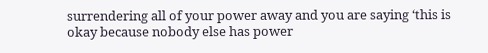surrendering all of your power away and you are saying ‘this is okay because nobody else has power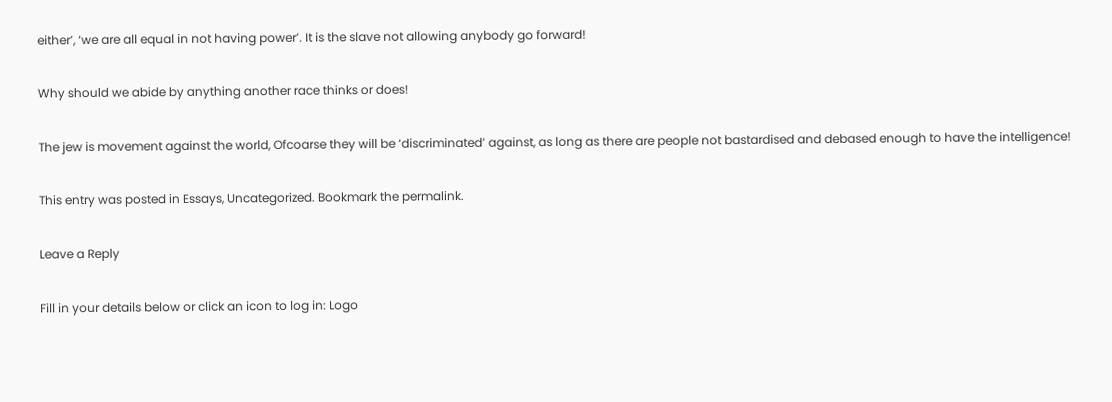either’, ‘we are all equal in not having power’. It is the slave not allowing anybody go forward!

Why should we abide by anything another race thinks or does!

The jew is movement against the world, Ofcoarse they will be ‘discriminated’ against, as long as there are people not bastardised and debased enough to have the intelligence!

This entry was posted in Essays, Uncategorized. Bookmark the permalink.

Leave a Reply

Fill in your details below or click an icon to log in: Logo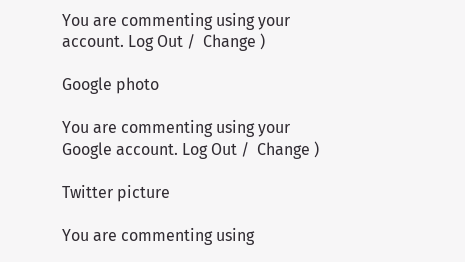You are commenting using your account. Log Out /  Change )

Google photo

You are commenting using your Google account. Log Out /  Change )

Twitter picture

You are commenting using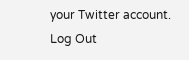your Twitter account. Log Out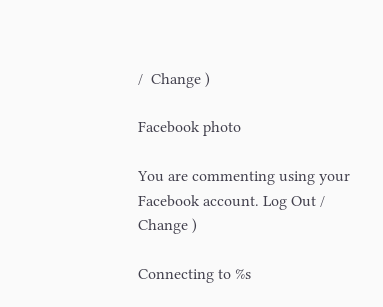/  Change )

Facebook photo

You are commenting using your Facebook account. Log Out /  Change )

Connecting to %s